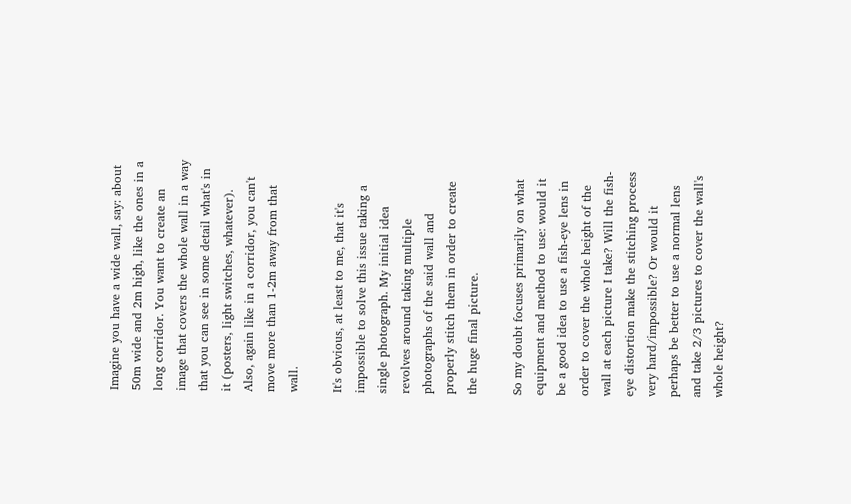Imagine you have a wide wall, say: about 50m wide and 2m high, like the ones in a long corridor. You want to create an image that covers the whole wall in a way that you can see in some detail what's in it (posters, light switches, whatever). Also, again like in a corridor, you can't move more than 1-2m away from that wall.

It's obvious, at least to me, that it's impossible to solve this issue taking a single photograph. My initial idea revolves around taking multiple photographs of the said wall and properly stitch them in order to create the huge final picture.

So my doubt focuses primarily on what equipment and method to use: would it be a good idea to use a fish-eye lens in order to cover the whole height of the wall at each picture I take? Will the fish-eye distortion make the stitching process very hard/impossible? Or would it perhaps be better to use a normal lens and take 2/3 pictures to cover the wall's whole height?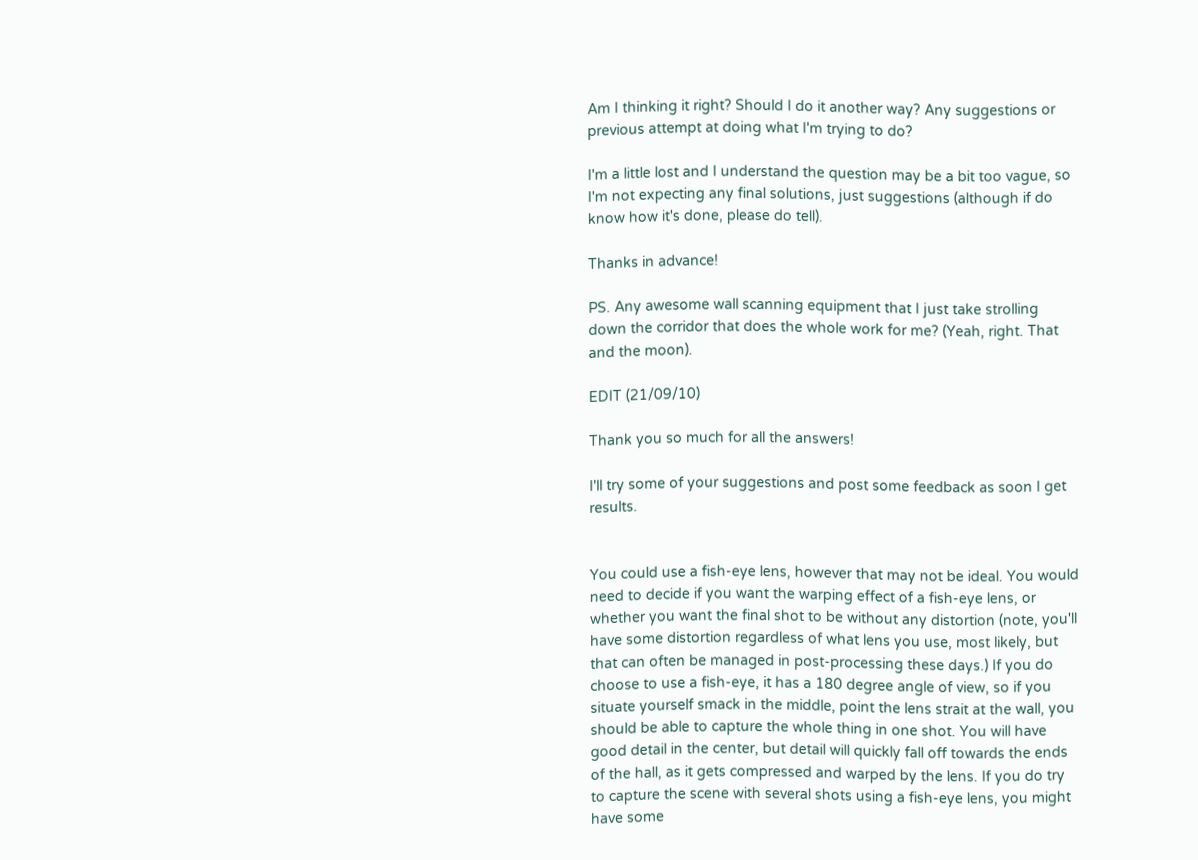Am I thinking it right? Should I do it another way? Any suggestions or previous attempt at doing what I'm trying to do?

I'm a little lost and I understand the question may be a bit too vague, so I'm not expecting any final solutions, just suggestions (although if do know how it's done, please do tell).

Thanks in advance!

PS. Any awesome wall scanning equipment that I just take strolling down the corridor that does the whole work for me? (Yeah, right. That and the moon).

EDIT (21/09/10)

Thank you so much for all the answers!

I'll try some of your suggestions and post some feedback as soon I get results.


You could use a fish-eye lens, however that may not be ideal. You would need to decide if you want the warping effect of a fish-eye lens, or whether you want the final shot to be without any distortion (note, you'll have some distortion regardless of what lens you use, most likely, but that can often be managed in post-processing these days.) If you do choose to use a fish-eye, it has a 180 degree angle of view, so if you situate yourself smack in the middle, point the lens strait at the wall, you should be able to capture the whole thing in one shot. You will have good detail in the center, but detail will quickly fall off towards the ends of the hall, as it gets compressed and warped by the lens. If you do try to capture the scene with several shots using a fish-eye lens, you might have some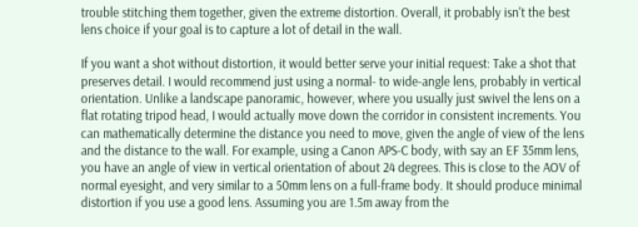trouble stitching them together, given the extreme distortion. Overall, it probably isn't the best lens choice if your goal is to capture a lot of detail in the wall.

If you want a shot without distortion, it would better serve your initial request: Take a shot that preserves detail. I would recommend just using a normal- to wide-angle lens, probably in vertical orientation. Unlike a landscape panoramic, however, where you usually just swivel the lens on a flat rotating tripod head, I would actually move down the corridor in consistent increments. You can mathematically determine the distance you need to move, given the angle of view of the lens and the distance to the wall. For example, using a Canon APS-C body, with say an EF 35mm lens, you have an angle of view in vertical orientation of about 24 degrees. This is close to the AOV of normal eyesight, and very similar to a 50mm lens on a full-frame body. It should produce minimal distortion if you use a good lens. Assuming you are 1.5m away from the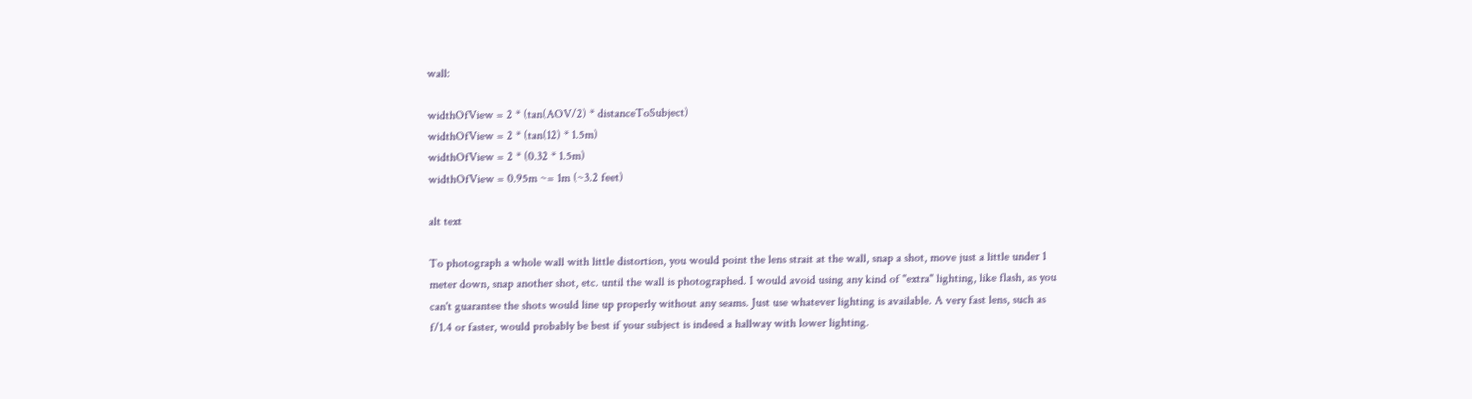wall:

widthOfView = 2 * (tan(AOV/2) * distanceToSubject)
widthOfView = 2 * (tan(12) * 1.5m)
widthOfView = 2 * (0.32 * 1.5m)
widthOfView = 0.95m ~= 1m (~3.2 feet)

alt text

To photograph a whole wall with little distortion, you would point the lens strait at the wall, snap a shot, move just a little under 1 meter down, snap another shot, etc. until the wall is photographed. I would avoid using any kind of "extra" lighting, like flash, as you can't guarantee the shots would line up properly without any seams. Just use whatever lighting is available. A very fast lens, such as f/1.4 or faster, would probably be best if your subject is indeed a hallway with lower lighting.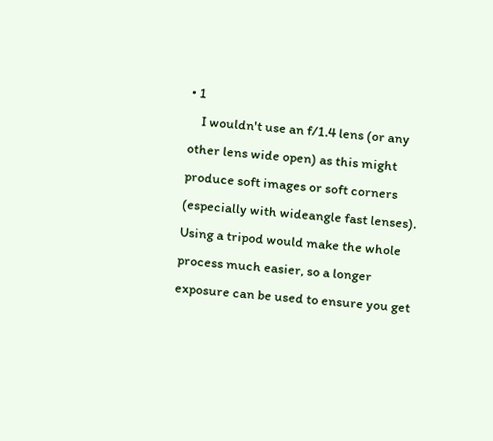• 1
    I wouldn't use an f/1.4 lens (or any other lens wide open) as this might produce soft images or soft corners (especially with wideangle fast lenses). Using a tripod would make the whole process much easier, so a longer exposure can be used to ensure you get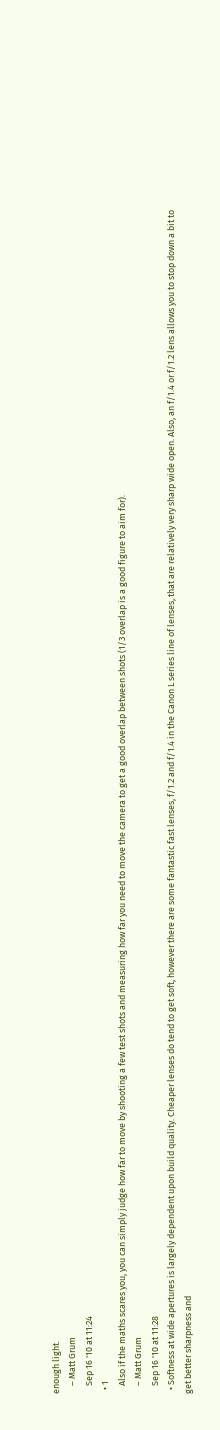enough light.
    – Matt Grum
    Sep 16 '10 at 11:24
  • 1
    Also if the maths scares you, you can simply judge how far to move by shooting a few test shots and measuring how far you need to move the camera to get a good overlap between shots (1/3 overlap is a good figure to aim for).
    – Matt Grum
    Sep 16 '10 at 11:28
  • Softness at wide apertures is largely dependent upon build quality. Cheaper lenses do tend to get soft, however there are some fantastic fast lenses, f/1.2 and f/1.4 in the Canon L series line of lenses, that are relatively very sharp wide open. Also, an f/1.4 or f/1.2 lens allows you to stop down a bit to get better sharpness and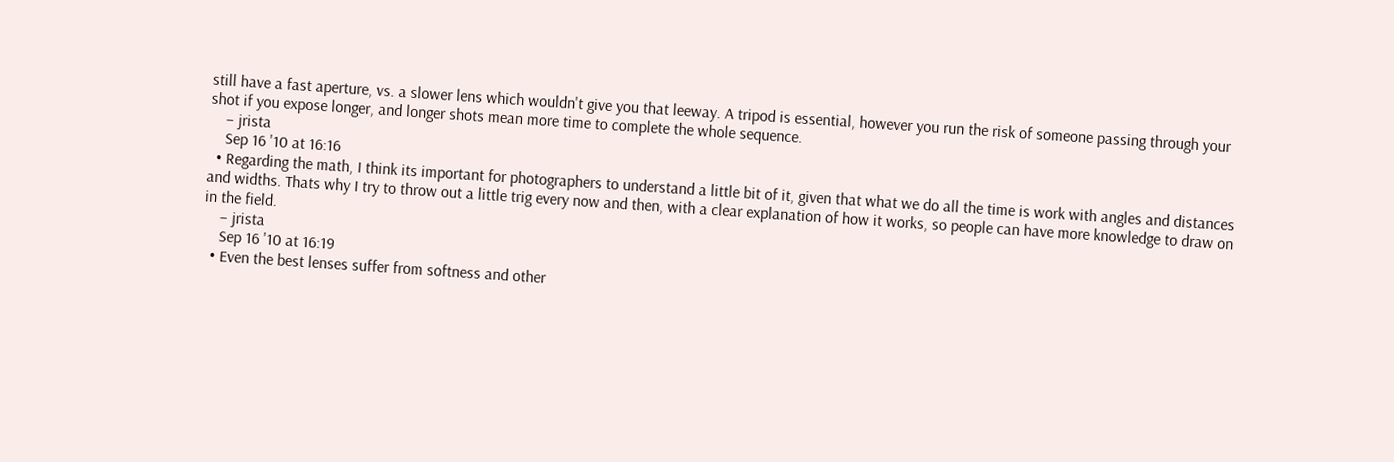still have a fast aperture, vs. a slower lens which wouldn't give you that leeway. A tripod is essential, however you run the risk of someone passing through your shot if you expose longer, and longer shots mean more time to complete the whole sequence.
    – jrista
    Sep 16 '10 at 16:16
  • Regarding the math, I think its important for photographers to understand a little bit of it, given that what we do all the time is work with angles and distances and widths. Thats why I try to throw out a little trig every now and then, with a clear explanation of how it works, so people can have more knowledge to draw on in the field.
    – jrista
    Sep 16 '10 at 16:19
  • Even the best lenses suffer from softness and other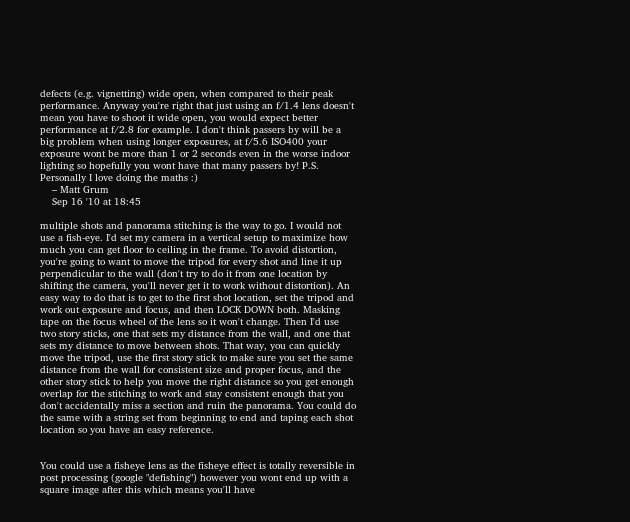defects (e.g. vignetting) wide open, when compared to their peak performance. Anyway you're right that just using an f/1.4 lens doesn't mean you have to shoot it wide open, you would expect better performance at f/2.8 for example. I don't think passers by will be a big problem when using longer exposures, at f/5.6 ISO400 your exposure wont be more than 1 or 2 seconds even in the worse indoor lighting so hopefully you wont have that many passers by! P.S. Personally I love doing the maths :)
    – Matt Grum
    Sep 16 '10 at 18:45

multiple shots and panorama stitching is the way to go. I would not use a fish-eye. I'd set my camera in a vertical setup to maximize how much you can get floor to ceiling in the frame. To avoid distortion, you're going to want to move the tripod for every shot and line it up perpendicular to the wall (don't try to do it from one location by shifting the camera, you'll never get it to work without distortion). An easy way to do that is to get to the first shot location, set the tripod and work out exposure and focus, and then LOCK DOWN both. Masking tape on the focus wheel of the lens so it won't change. Then I'd use two story sticks, one that sets my distance from the wall, and one that sets my distance to move between shots. That way, you can quickly move the tripod, use the first story stick to make sure you set the same distance from the wall for consistent size and proper focus, and the other story stick to help you move the right distance so you get enough overlap for the stitching to work and stay consistent enough that you don't accidentally miss a section and ruin the panorama. You could do the same with a string set from beginning to end and taping each shot location so you have an easy reference.


You could use a fisheye lens as the fisheye effect is totally reversible in post processing (google "defishing") however you wont end up with a square image after this which means you'll have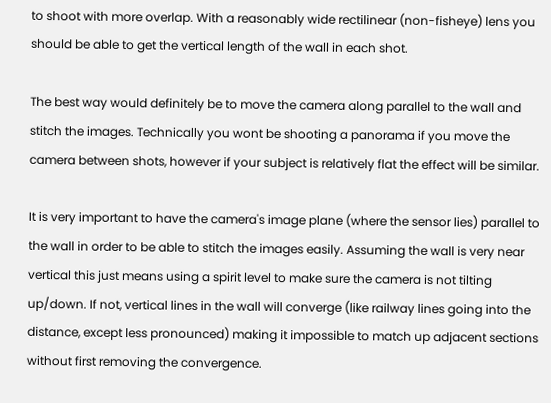to shoot with more overlap. With a reasonably wide rectilinear (non-fisheye) lens you should be able to get the vertical length of the wall in each shot.

The best way would definitely be to move the camera along parallel to the wall and stitch the images. Technically you wont be shooting a panorama if you move the camera between shots, however if your subject is relatively flat the effect will be similar.

It is very important to have the camera's image plane (where the sensor lies) parallel to the wall in order to be able to stitch the images easily. Assuming the wall is very near vertical this just means using a spirit level to make sure the camera is not tilting up/down. If not, vertical lines in the wall will converge (like railway lines going into the distance, except less pronounced) making it impossible to match up adjacent sections without first removing the convergence.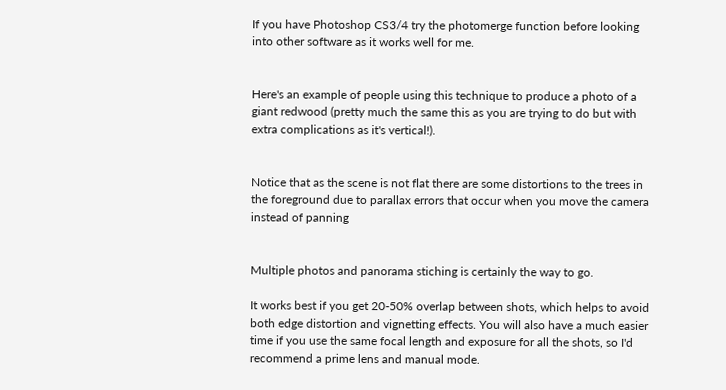If you have Photoshop CS3/4 try the photomerge function before looking into other software as it works well for me.


Here's an example of people using this technique to produce a photo of a giant redwood (pretty much the same this as you are trying to do but with extra complications as it's vertical!).


Notice that as the scene is not flat there are some distortions to the trees in the foreground due to parallax errors that occur when you move the camera instead of panning


Multiple photos and panorama stiching is certainly the way to go.

It works best if you get 20-50% overlap between shots, which helps to avoid both edge distortion and vignetting effects. You will also have a much easier time if you use the same focal length and exposure for all the shots, so I'd recommend a prime lens and manual mode.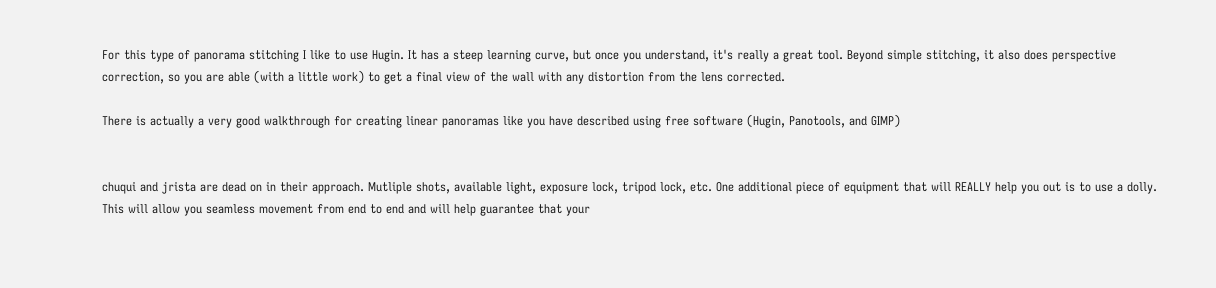For this type of panorama stitching I like to use Hugin. It has a steep learning curve, but once you understand, it's really a great tool. Beyond simple stitching, it also does perspective correction, so you are able (with a little work) to get a final view of the wall with any distortion from the lens corrected.

There is actually a very good walkthrough for creating linear panoramas like you have described using free software (Hugin, Panotools, and GIMP)


chuqui and jrista are dead on in their approach. Mutliple shots, available light, exposure lock, tripod lock, etc. One additional piece of equipment that will REALLY help you out is to use a dolly. This will allow you seamless movement from end to end and will help guarantee that your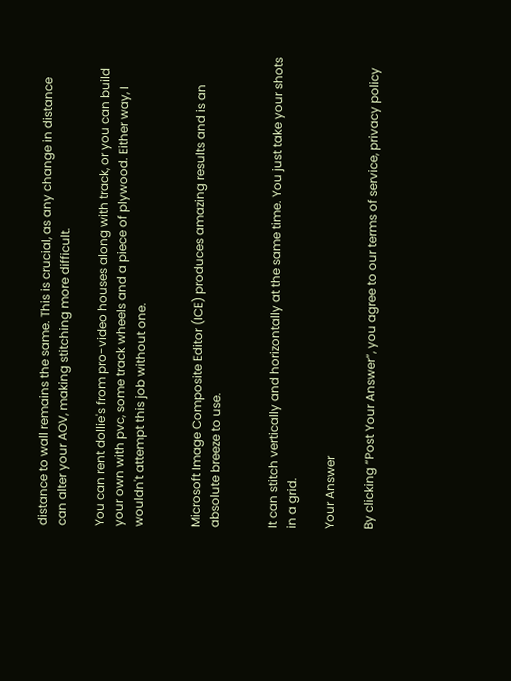distance to wall remains the same. This is crucial, as any change in distance can alter your AOV, making stitching more difficult.

You can rent dollie's from pro-video houses along with track, or you can build your own with pvc, some track wheels and a piece of plywood. Either way, I wouldn't attempt this job without one.


Microsoft Image Composite Editor (ICE) produces amazing results and is an absolute breeze to use.


It can stitch vertically and horizontally at the same time. You just take your shots in a grid.

Your Answer

By clicking “Post Your Answer”, you agree to our terms of service, privacy policy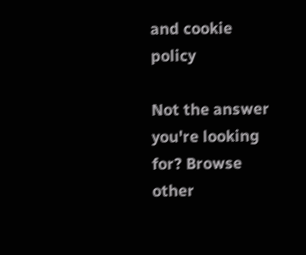and cookie policy

Not the answer you're looking for? Browse other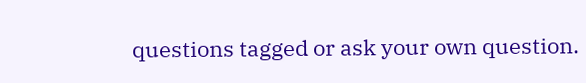questions tagged or ask your own question.